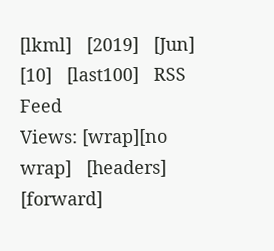[lkml]   [2019]   [Jun]   [10]   [last100]   RSS Feed
Views: [wrap][no wrap]   [headers]  [forward]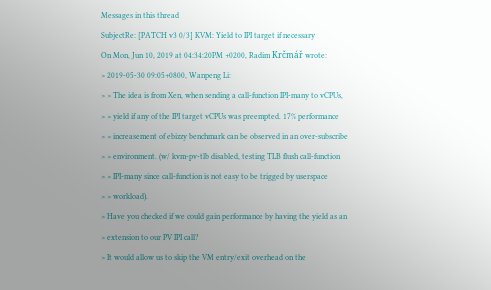Messages in this thread
SubjectRe: [PATCH v3 0/3] KVM: Yield to IPI target if necessary
On Mon, Jun 10, 2019 at 04:34:20PM +0200, Radim Krčmář wrote:
> 2019-05-30 09:05+0800, Wanpeng Li:
> > The idea is from Xen, when sending a call-function IPI-many to vCPUs,
> > yield if any of the IPI target vCPUs was preempted. 17% performance
> > increasement of ebizzy benchmark can be observed in an over-subscribe
> > environment. (w/ kvm-pv-tlb disabled, testing TLB flush call-function
> > IPI-many since call-function is not easy to be trigged by userspace
> > workload).
> Have you checked if we could gain performance by having the yield as an
> extension to our PV IPI call?
> It would allow us to skip the VM entry/exit overhead on the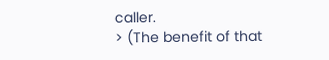caller.
> (The benefit of that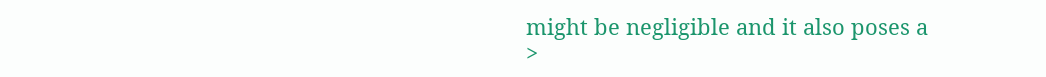might be negligible and it also poses a
>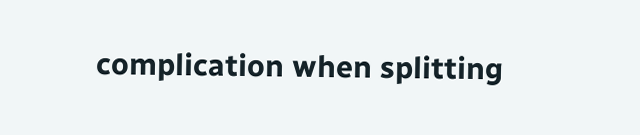complication when splitting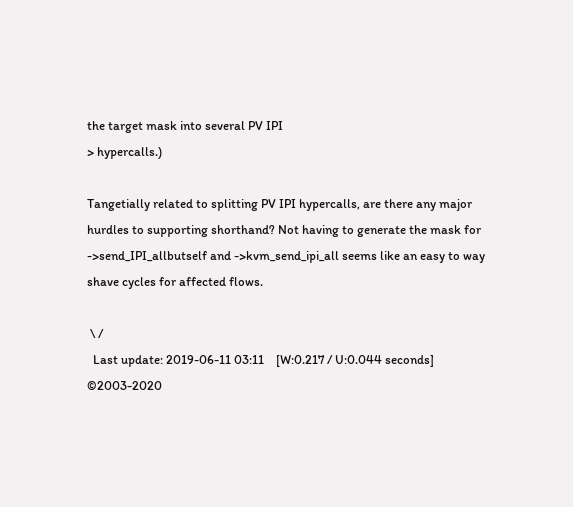the target mask into several PV IPI
> hypercalls.)

Tangetially related to splitting PV IPI hypercalls, are there any major
hurdles to supporting shorthand? Not having to generate the mask for
->send_IPI_allbutself and ->kvm_send_ipi_all seems like an easy to way
shave cycles for affected flows.

 \ /
  Last update: 2019-06-11 03:11    [W:0.217 / U:0.044 seconds]
©2003-2020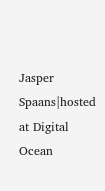Jasper Spaans|hosted at Digital Ocean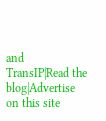and TransIP|Read the blog|Advertise on this site